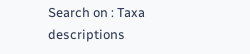Search on : Taxa descriptions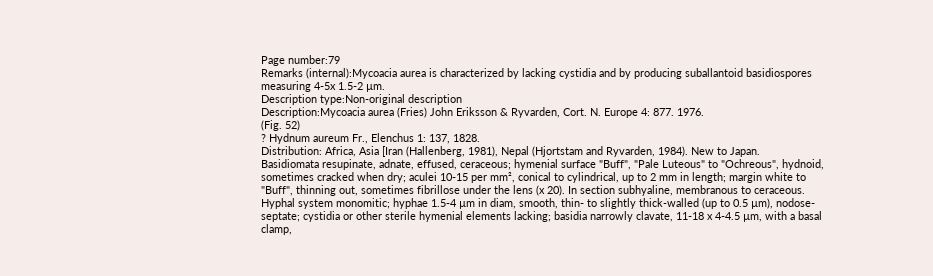Page number:79
Remarks (internal):Mycoacia aurea is characterized by lacking cystidia and by producing suballantoid basidiospores measuring 4-5x 1.5-2 µm.
Description type:Non-original description
Description:Mycoacia aurea (Fries) John Eriksson & Ryvarden, Cort. N. Europe 4: 877. 1976.
(Fig. 52)
? Hydnum aureum Fr., Elenchus 1: 137, 1828.
Distribution: Africa, Asia [Iran (Hallenberg, 1981), Nepal (Hjortstam and Ryvarden, 1984). New to Japan.
Basidiomata resupinate, adnate, effused, ceraceous; hymenial surface "Buff", "Pale Luteous" to "Ochreous", hydnoid, sometimes cracked when dry; aculei 10-15 per mm², conical to cylindrical, up to 2 mm in length; margin white to "Buff", thinning out, sometimes fibrillose under the lens (x 20). In section subhyaline, membranous to ceraceous. Hyphal system monomitic; hyphae 1.5-4 µm in diam, smooth, thin- to slightly thick-walled (up to 0.5 µm), nodose-septate; cystidia or other sterile hymenial elements lacking; basidia narrowly clavate, 11-18 x 4-4.5 µm, with a basal clamp,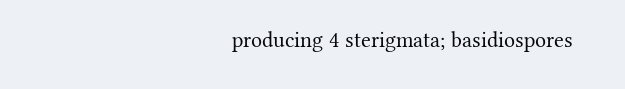producing 4 sterigmata; basidiospores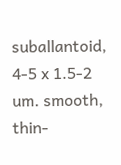suballantoid, 4-5 x 1.5-2 um. smooth, thin-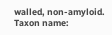walled, non-amyloid.
Taxon name: